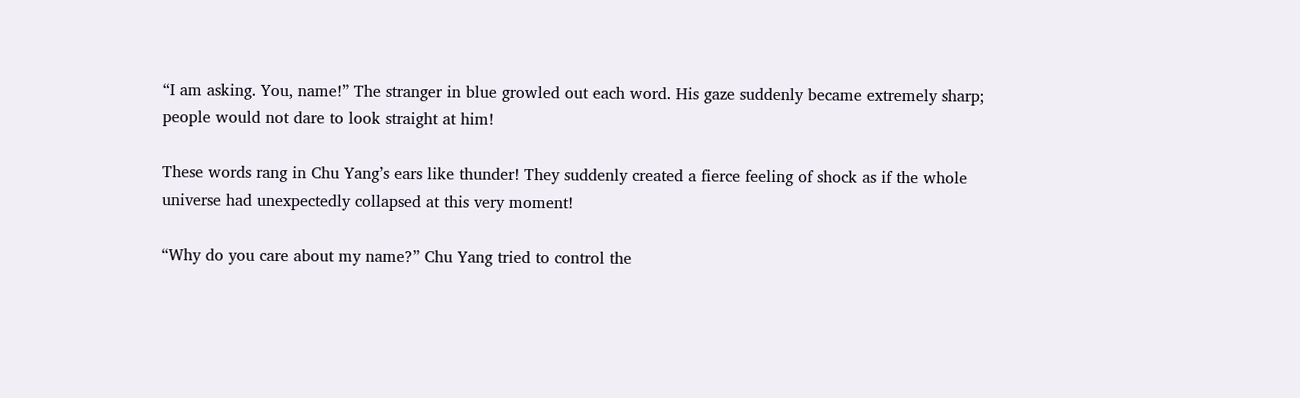“I am asking. You, name!” The stranger in blue growled out each word. His gaze suddenly became extremely sharp; people would not dare to look straight at him!

These words rang in Chu Yang’s ears like thunder! They suddenly created a fierce feeling of shock as if the whole universe had unexpectedly collapsed at this very moment!

“Why do you care about my name?” Chu Yang tried to control the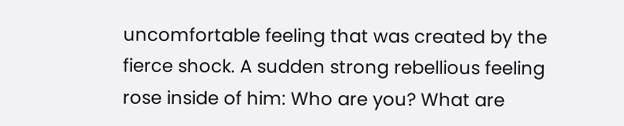uncomfortable feeling that was created by the fierce shock. A sudden strong rebellious feeling rose inside of him: Who are you? What are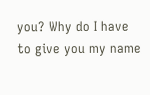you? Why do I have to give you my name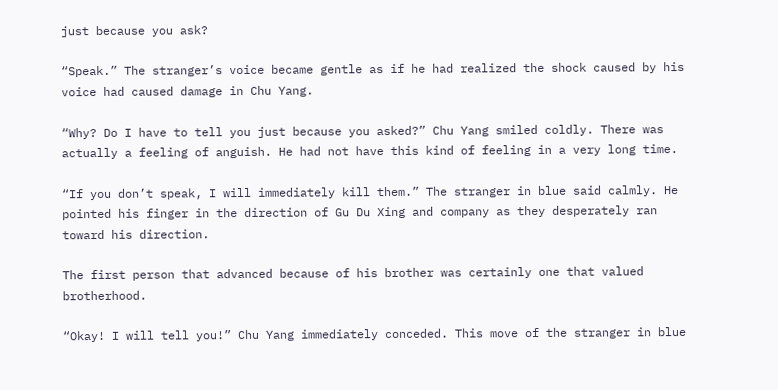just because you ask?

“Speak.” The stranger’s voice became gentle as if he had realized the shock caused by his voice had caused damage in Chu Yang.

“Why? Do I have to tell you just because you asked?” Chu Yang smiled coldly. There was actually a feeling of anguish. He had not have this kind of feeling in a very long time.

“If you don’t speak, I will immediately kill them.” The stranger in blue said calmly. He pointed his finger in the direction of Gu Du Xing and company as they desperately ran toward his direction.

The first person that advanced because of his brother was certainly one that valued brotherhood.

“Okay! I will tell you!” Chu Yang immediately conceded. This move of the stranger in blue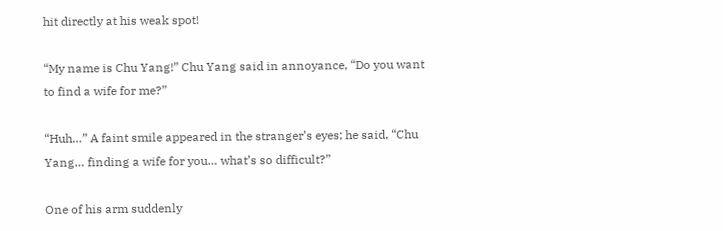hit directly at his weak spot!

“My name is Chu Yang!” Chu Yang said in annoyance, “Do you want to find a wife for me?”

“Huh…” A faint smile appeared in the stranger’s eyes; he said, “Chu Yang… finding a wife for you… what’s so difficult?”

One of his arm suddenly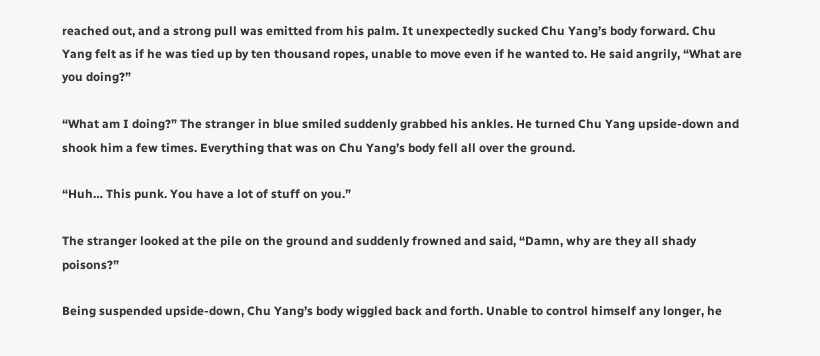reached out, and a strong pull was emitted from his palm. It unexpectedly sucked Chu Yang’s body forward. Chu Yang felt as if he was tied up by ten thousand ropes, unable to move even if he wanted to. He said angrily, “What are you doing?”

“What am I doing?” The stranger in blue smiled suddenly grabbed his ankles. He turned Chu Yang upside-down and shook him a few times. Everything that was on Chu Yang’s body fell all over the ground.

“Huh… This punk. You have a lot of stuff on you.”

The stranger looked at the pile on the ground and suddenly frowned and said, “Damn, why are they all shady poisons?”

Being suspended upside-down, Chu Yang’s body wiggled back and forth. Unable to control himself any longer, he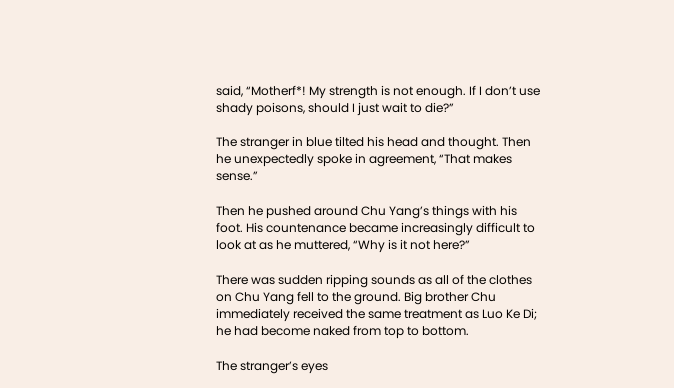said, “Motherf*! My strength is not enough. If I don’t use shady poisons, should I just wait to die?”

The stranger in blue tilted his head and thought. Then he unexpectedly spoke in agreement, “That makes sense.”

Then he pushed around Chu Yang’s things with his foot. His countenance became increasingly difficult to look at as he muttered, “Why is it not here?”

There was sudden ripping sounds as all of the clothes on Chu Yang fell to the ground. Big brother Chu immediately received the same treatment as Luo Ke Di; he had become naked from top to bottom.

The stranger’s eyes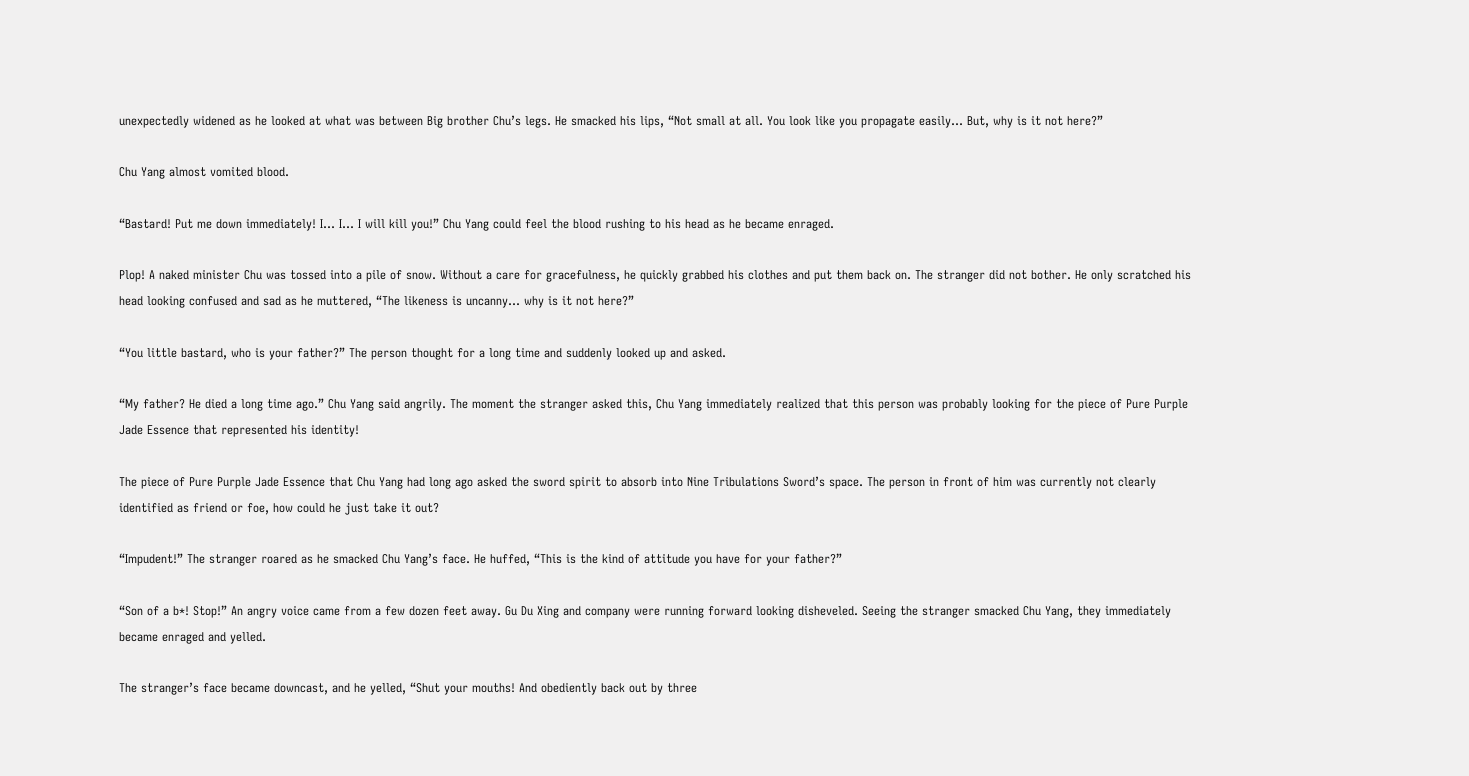unexpectedly widened as he looked at what was between Big brother Chu’s legs. He smacked his lips, “Not small at all. You look like you propagate easily… But, why is it not here?”

Chu Yang almost vomited blood.

“Bastard! Put me down immediately! I… I… I will kill you!” Chu Yang could feel the blood rushing to his head as he became enraged.

Plop! A naked minister Chu was tossed into a pile of snow. Without a care for gracefulness, he quickly grabbed his clothes and put them back on. The stranger did not bother. He only scratched his head looking confused and sad as he muttered, “The likeness is uncanny… why is it not here?”

“You little bastard, who is your father?” The person thought for a long time and suddenly looked up and asked.

“My father? He died a long time ago.” Chu Yang said angrily. The moment the stranger asked this, Chu Yang immediately realized that this person was probably looking for the piece of Pure Purple Jade Essence that represented his identity!

The piece of Pure Purple Jade Essence that Chu Yang had long ago asked the sword spirit to absorb into Nine Tribulations Sword’s space. The person in front of him was currently not clearly identified as friend or foe, how could he just take it out?

“Impudent!” The stranger roared as he smacked Chu Yang’s face. He huffed, “This is the kind of attitude you have for your father?”

“Son of a b*! Stop!” An angry voice came from a few dozen feet away. Gu Du Xing and company were running forward looking disheveled. Seeing the stranger smacked Chu Yang, they immediately became enraged and yelled.

The stranger’s face became downcast, and he yelled, “Shut your mouths! And obediently back out by three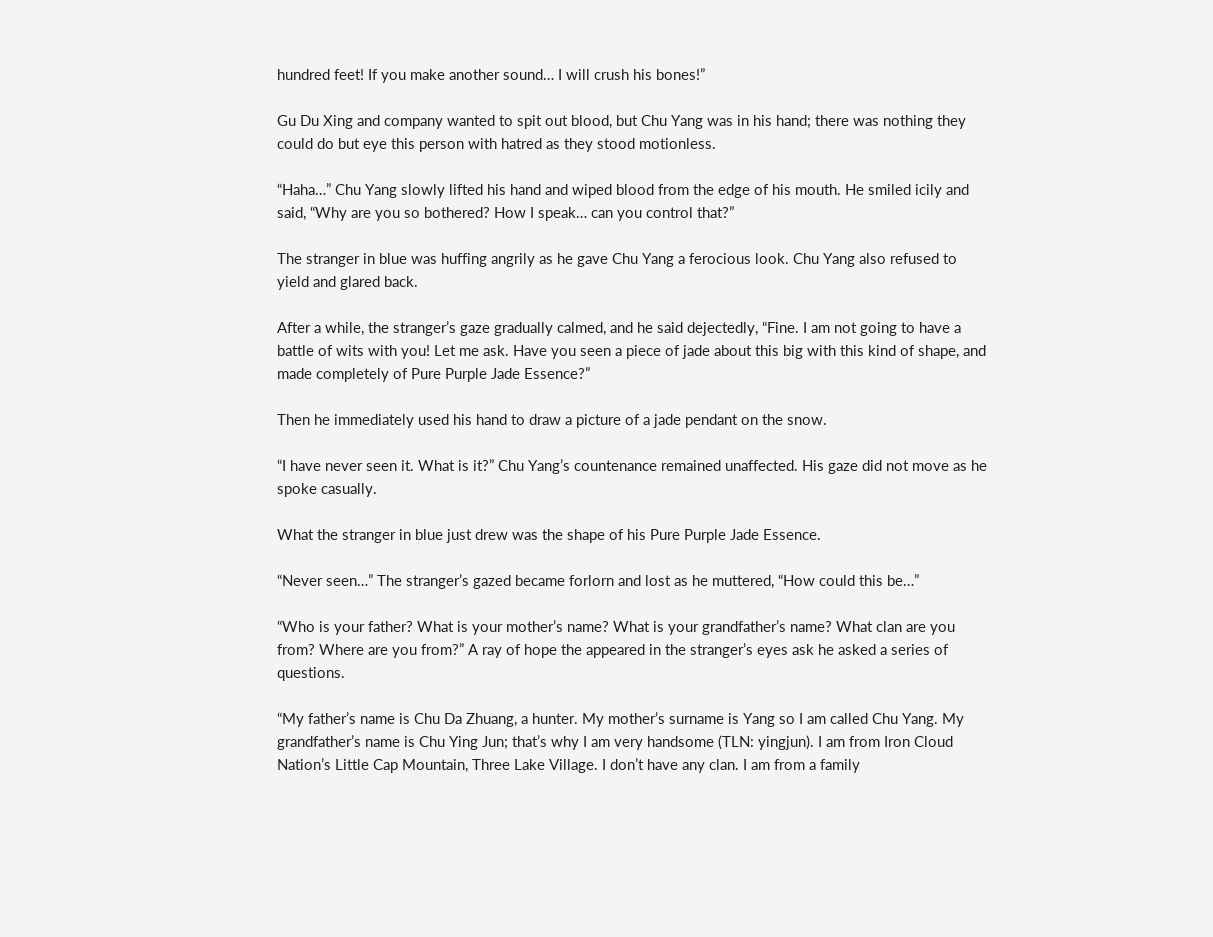hundred feet! If you make another sound… I will crush his bones!”

Gu Du Xing and company wanted to spit out blood, but Chu Yang was in his hand; there was nothing they could do but eye this person with hatred as they stood motionless.

“Haha…” Chu Yang slowly lifted his hand and wiped blood from the edge of his mouth. He smiled icily and said, “Why are you so bothered? How I speak… can you control that?”

The stranger in blue was huffing angrily as he gave Chu Yang a ferocious look. Chu Yang also refused to yield and glared back.

After a while, the stranger’s gaze gradually calmed, and he said dejectedly, “Fine. I am not going to have a battle of wits with you! Let me ask. Have you seen a piece of jade about this big with this kind of shape, and made completely of Pure Purple Jade Essence?”

Then he immediately used his hand to draw a picture of a jade pendant on the snow.

“I have never seen it. What is it?” Chu Yang’s countenance remained unaffected. His gaze did not move as he spoke casually.

What the stranger in blue just drew was the shape of his Pure Purple Jade Essence.

“Never seen…” The stranger’s gazed became forlorn and lost as he muttered, “How could this be…”

“Who is your father? What is your mother’s name? What is your grandfather’s name? What clan are you from? Where are you from?” A ray of hope the appeared in the stranger’s eyes ask he asked a series of questions.

“My father’s name is Chu Da Zhuang, a hunter. My mother’s surname is Yang so I am called Chu Yang. My grandfather’s name is Chu Ying Jun; that’s why I am very handsome (TLN: yingjun). I am from Iron Cloud Nation’s Little Cap Mountain, Three Lake Village. I don’t have any clan. I am from a family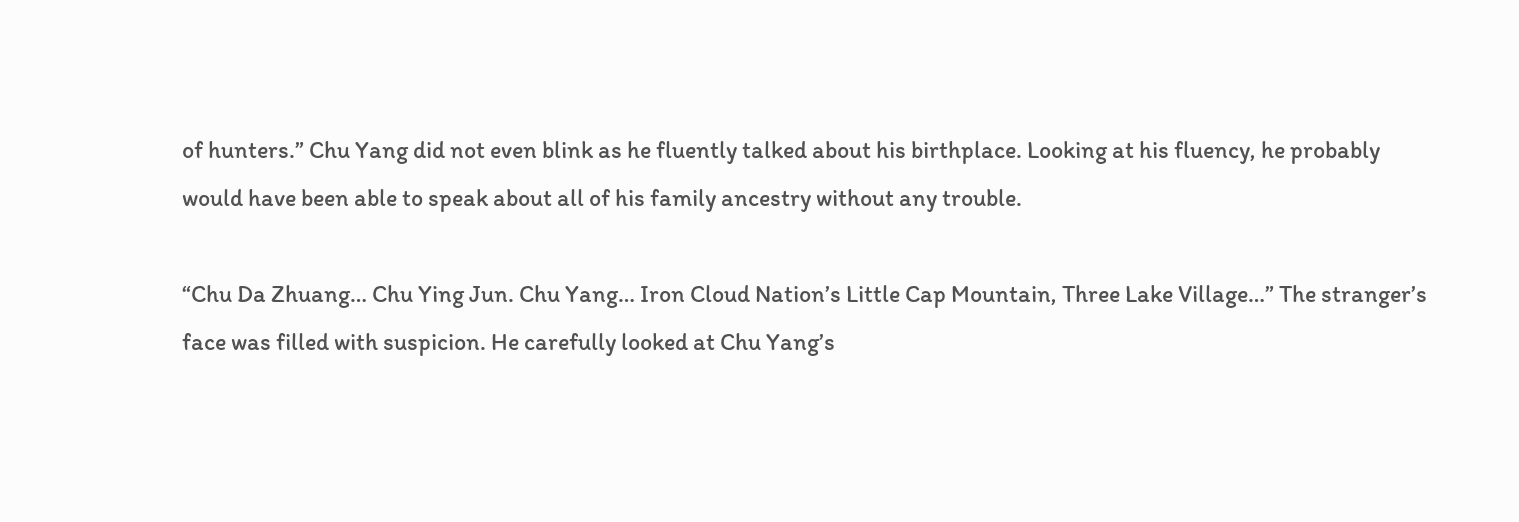of hunters.” Chu Yang did not even blink as he fluently talked about his birthplace. Looking at his fluency, he probably would have been able to speak about all of his family ancestry without any trouble.

“Chu Da Zhuang… Chu Ying Jun. Chu Yang… Iron Cloud Nation’s Little Cap Mountain, Three Lake Village…” The stranger’s face was filled with suspicion. He carefully looked at Chu Yang’s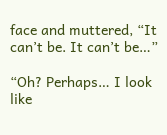face and muttered, “It can’t be. It can’t be…”

“Oh? Perhaps… I look like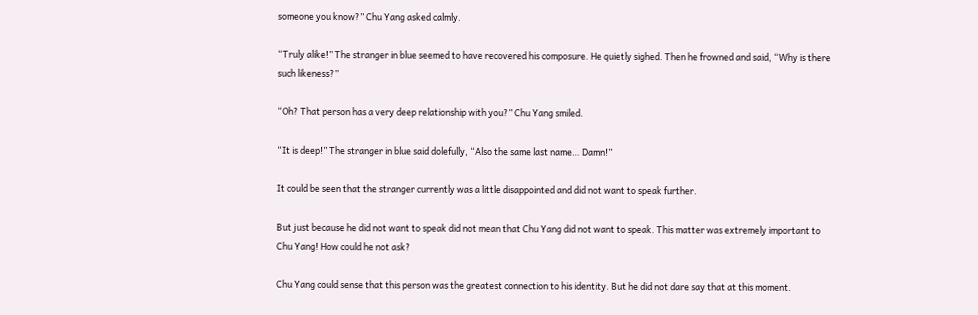someone you know?” Chu Yang asked calmly.

“Truly alike!” The stranger in blue seemed to have recovered his composure. He quietly sighed. Then he frowned and said, “Why is there such likeness?”

“Oh? That person has a very deep relationship with you?” Chu Yang smiled.

“It is deep!” The stranger in blue said dolefully, “Also the same last name… Damn!”

It could be seen that the stranger currently was a little disappointed and did not want to speak further.

But just because he did not want to speak did not mean that Chu Yang did not want to speak. This matter was extremely important to Chu Yang! How could he not ask?

Chu Yang could sense that this person was the greatest connection to his identity. But he did not dare say that at this moment.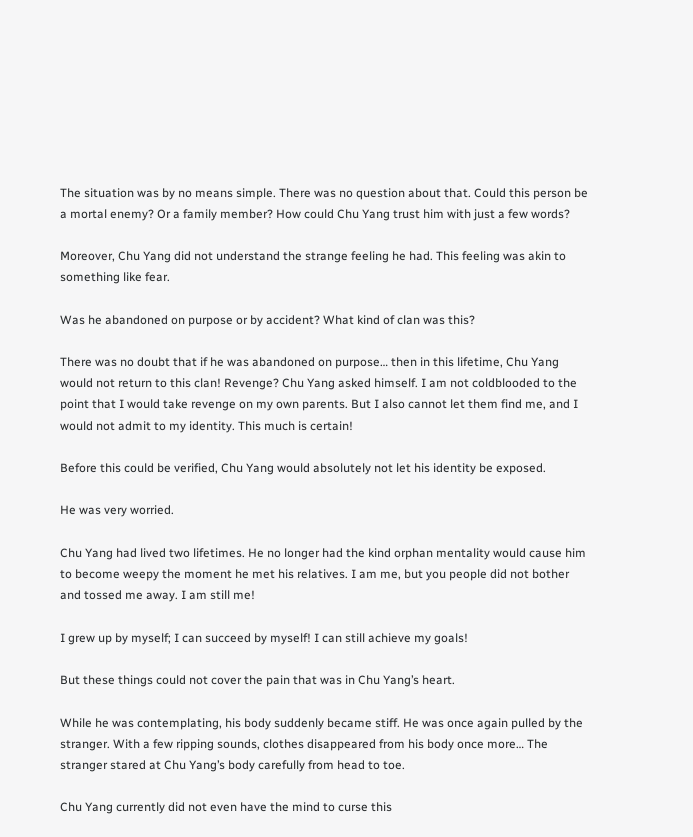The situation was by no means simple. There was no question about that. Could this person be a mortal enemy? Or a family member? How could Chu Yang trust him with just a few words?

Moreover, Chu Yang did not understand the strange feeling he had. This feeling was akin to something like fear.

Was he abandoned on purpose or by accident? What kind of clan was this?

There was no doubt that if he was abandoned on purpose… then in this lifetime, Chu Yang would not return to this clan! Revenge? Chu Yang asked himself. I am not coldblooded to the point that I would take revenge on my own parents. But I also cannot let them find me, and I would not admit to my identity. This much is certain!

Before this could be verified, Chu Yang would absolutely not let his identity be exposed.

He was very worried.

Chu Yang had lived two lifetimes. He no longer had the kind orphan mentality would cause him to become weepy the moment he met his relatives. I am me, but you people did not bother and tossed me away. I am still me!

I grew up by myself; I can succeed by myself! I can still achieve my goals!

But these things could not cover the pain that was in Chu Yang’s heart.

While he was contemplating, his body suddenly became stiff. He was once again pulled by the stranger. With a few ripping sounds, clothes disappeared from his body once more… The stranger stared at Chu Yang’s body carefully from head to toe.

Chu Yang currently did not even have the mind to curse this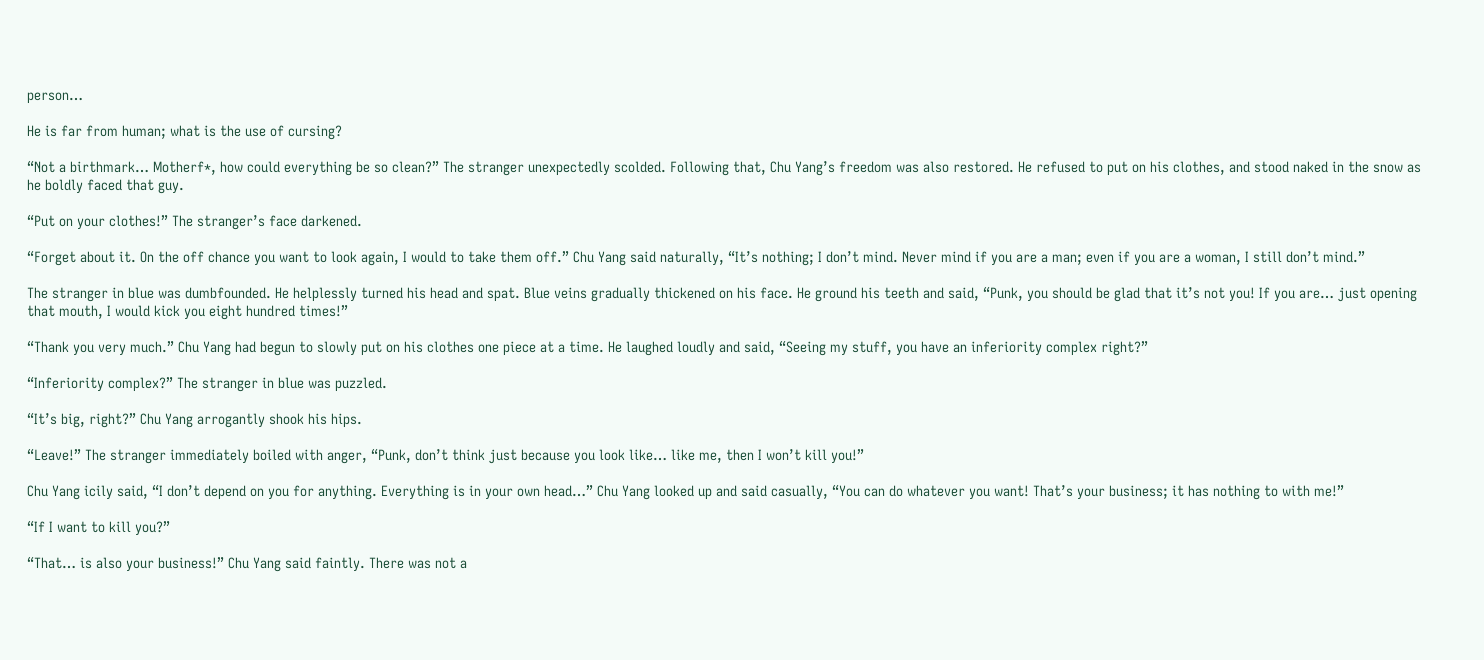person…

He is far from human; what is the use of cursing?

“Not a birthmark… Motherf*, how could everything be so clean?” The stranger unexpectedly scolded. Following that, Chu Yang’s freedom was also restored. He refused to put on his clothes, and stood naked in the snow as he boldly faced that guy.

“Put on your clothes!” The stranger’s face darkened.

“Forget about it. On the off chance you want to look again, I would to take them off.” Chu Yang said naturally, “It’s nothing; I don’t mind. Never mind if you are a man; even if you are a woman, I still don’t mind.”

The stranger in blue was dumbfounded. He helplessly turned his head and spat. Blue veins gradually thickened on his face. He ground his teeth and said, “Punk, you should be glad that it’s not you! If you are… just opening that mouth, I would kick you eight hundred times!”

“Thank you very much.” Chu Yang had begun to slowly put on his clothes one piece at a time. He laughed loudly and said, “Seeing my stuff, you have an inferiority complex right?”

“Inferiority complex?” The stranger in blue was puzzled.

“It’s big, right?” Chu Yang arrogantly shook his hips.

“Leave!” The stranger immediately boiled with anger, “Punk, don’t think just because you look like… like me, then I won’t kill you!”

Chu Yang icily said, “I don’t depend on you for anything. Everything is in your own head…” Chu Yang looked up and said casually, “You can do whatever you want! That’s your business; it has nothing to with me!”

“If I want to kill you?”

“That… is also your business!” Chu Yang said faintly. There was not a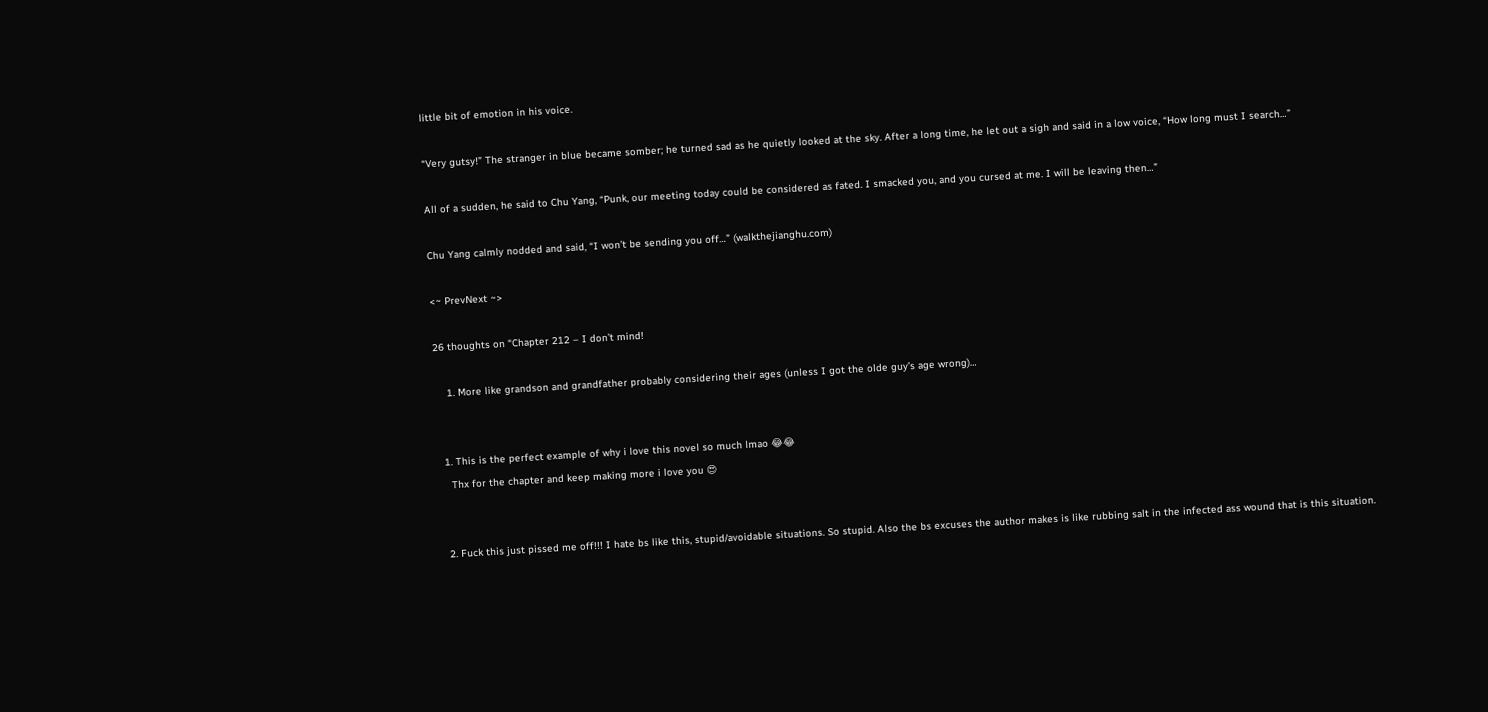little bit of emotion in his voice.

“Very gutsy!” The stranger in blue became somber; he turned sad as he quietly looked at the sky. After a long time, he let out a sigh and said in a low voice, “How long must I search…”

All of a sudden, he said to Chu Yang, “Punk, our meeting today could be considered as fated. I smacked you, and you cursed at me. I will be leaving then…”

Chu Yang calmly nodded and said, “I won’t be sending you off…” (walkthejianghu.com)

<~ PrevNext ~>

26 thoughts on “Chapter 212 – I don’t mind!

    1. More like grandson and grandfather probably considering their ages (unless I got the olde guy’s age wrong)…


  1. This is the perfect example of why i love this novel so much lmao 😂😂
    Thx for the chapter and keep making more i love you 😍


  2. Fuck this just pissed me off!!! I hate bs like this, stupid/avoidable situations. So stupid. Also the bs excuses the author makes is like rubbing salt in the infected ass wound that is this situation.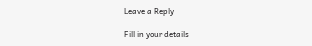Leave a Reply

Fill in your details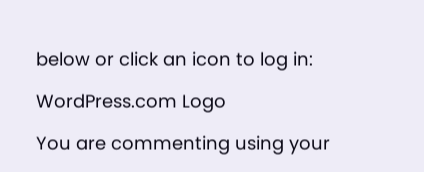below or click an icon to log in:

WordPress.com Logo

You are commenting using your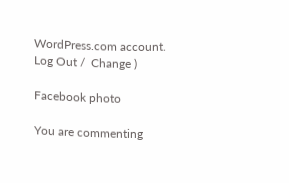WordPress.com account. Log Out /  Change )

Facebook photo

You are commenting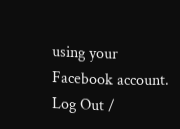using your Facebook account. Log Out /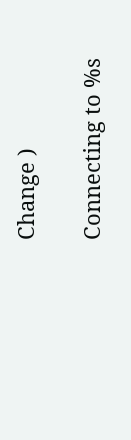Change )

Connecting to %s